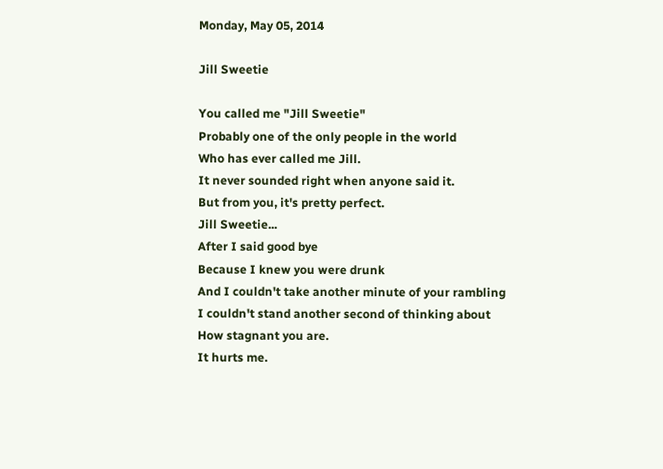Monday, May 05, 2014

Jill Sweetie

You called me "Jill Sweetie"
Probably one of the only people in the world
Who has ever called me Jill.
It never sounded right when anyone said it.
But from you, it's pretty perfect.
Jill Sweetie...
After I said good bye
Because I knew you were drunk
And I couldn't take another minute of your rambling
I couldn't stand another second of thinking about
How stagnant you are.
It hurts me.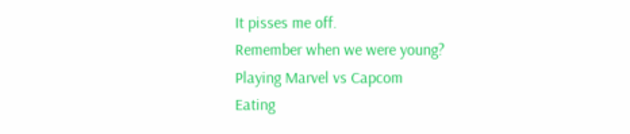It pisses me off.
Remember when we were young?
Playing Marvel vs Capcom
Eating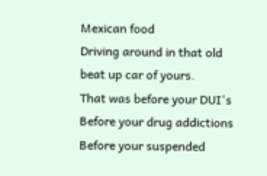Mexican food
Driving around in that old beat up car of yours.
That was before your DUI's
Before your drug addictions
Before your suspended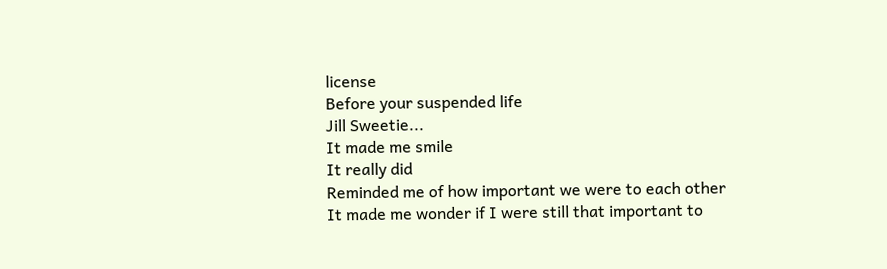license
Before your suspended life
Jill Sweetie...
It made me smile
It really did
Reminded me of how important we were to each other
It made me wonder if I were still that important to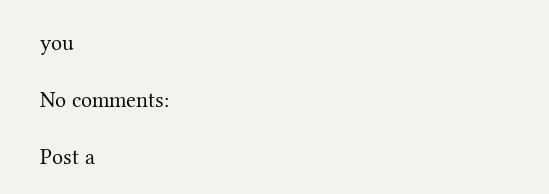you

No comments:

Post a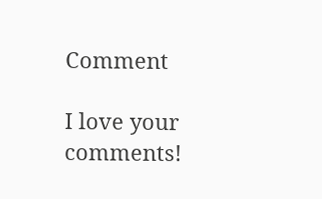Comment

I love your comments!